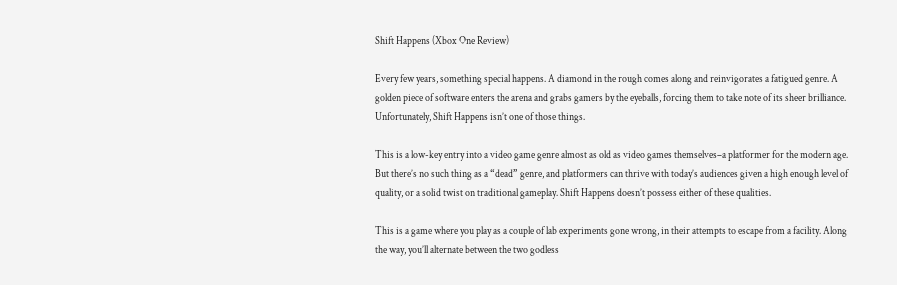Shift Happens (Xbox One Review)

Every few years, something special happens. A diamond in the rough comes along and reinvigorates a fatigued genre. A golden piece of software enters the arena and grabs gamers by the eyeballs, forcing them to take note of its sheer brilliance. Unfortunately, Shift Happens isn’t one of those things.

This is a low-key entry into a video game genre almost as old as video games themselves–a platformer for the modern age. But there’s no such thing as a “dead” genre, and platformers can thrive with today’s audiences given a high enough level of quality, or a solid twist on traditional gameplay. Shift Happens doesn’t possess either of these qualities.

This is a game where you play as a couple of lab experiments gone wrong, in their attempts to escape from a facility. Along the way, you’ll alternate between the two godless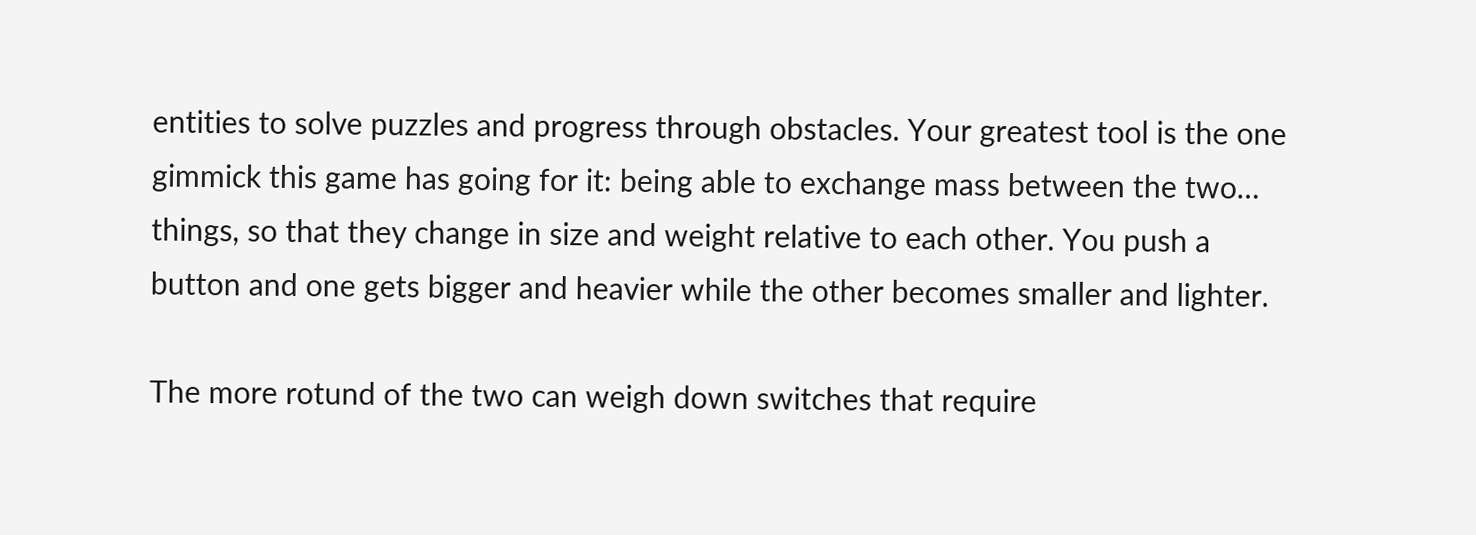entities to solve puzzles and progress through obstacles. Your greatest tool is the one gimmick this game has going for it: being able to exchange mass between the two… things, so that they change in size and weight relative to each other. You push a button and one gets bigger and heavier while the other becomes smaller and lighter.

The more rotund of the two can weigh down switches that require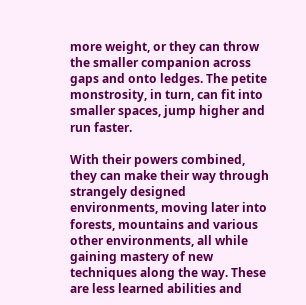more weight, or they can throw the smaller companion across gaps and onto ledges. The petite monstrosity, in turn, can fit into smaller spaces, jump higher and run faster.

With their powers combined, they can make their way through strangely designed environments, moving later into forests, mountains and various other environments, all while gaining mastery of new techniques along the way. These are less learned abilities and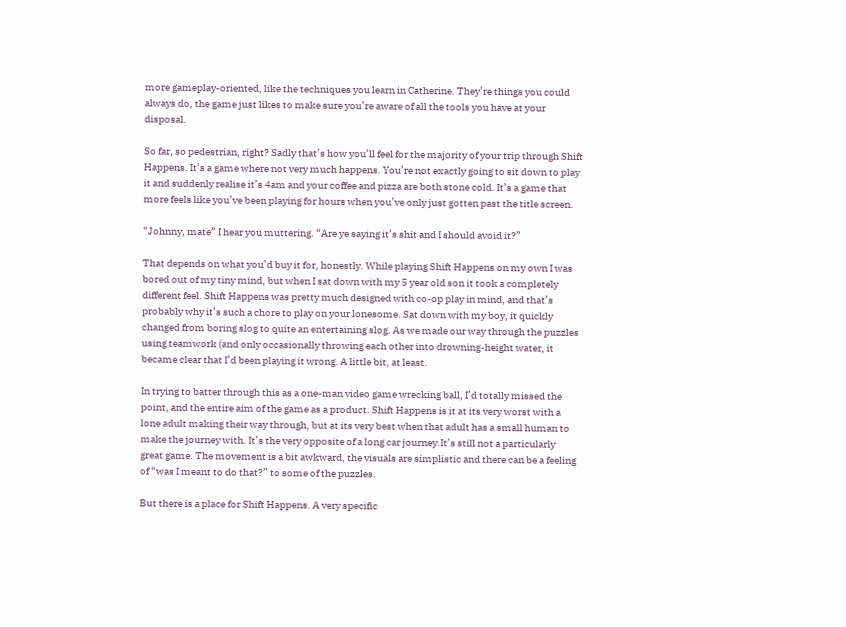more gameplay-oriented, like the techniques you learn in Catherine. They’re things you could always do, the game just likes to make sure you’re aware of all the tools you have at your disposal.

So far, so pedestrian, right? Sadly that’s how you’ll feel for the majority of your trip through Shift Happens. It’s a game where not very much happens. You’re not exactly going to sit down to play it and suddenly realise it’s 4am and your coffee and pizza are both stone cold. It’s a game that more feels like you’ve been playing for hours when you’ve only just gotten past the title screen.

“Johnny, mate” I hear you muttering. “Are ye saying it’s shit and I should avoid it?”

That depends on what you’d buy it for, honestly. While playing Shift Happens on my own I was bored out of my tiny mind, but when I sat down with my 5 year old son it took a completely different feel. Shift Happens was pretty much designed with co-op play in mind, and that’s probably why it’s such a chore to play on your lonesome. Sat down with my boy, it quickly changed from boring slog to quite an entertaining slog. As we made our way through the puzzles using teamwork (and only occasionally throwing each other into drowning-height water, it became clear that I’d been playing it wrong. A little bit, at least.

In trying to batter through this as a one-man video game wrecking ball, I’d totally missed the point, and the entire aim of the game as a product. Shift Happens is it at its very worst with a lone adult making their way through, but at its very best when that adult has a small human to make the journey with. It’s the very opposite of a long car journey.It’s still not a particularly great game. The movement is a bit awkward, the visuals are simplistic and there can be a feeling of “was I meant to do that?” to some of the puzzles.

But there is a place for Shift Happens. A very specific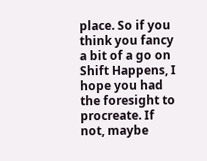place. So if you think you fancy a bit of a go on Shift Happens, I hope you had the foresight to procreate. If not, maybe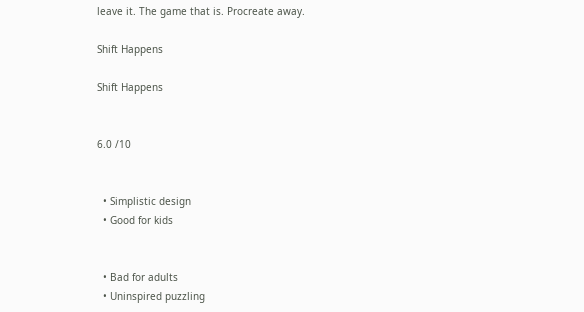leave it. The game that is. Procreate away.

Shift Happens

Shift Happens


6.0 /10


  • Simplistic design
  • Good for kids


  • Bad for adults
  • Uninspired puzzling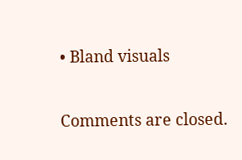• Bland visuals

Comments are closed.